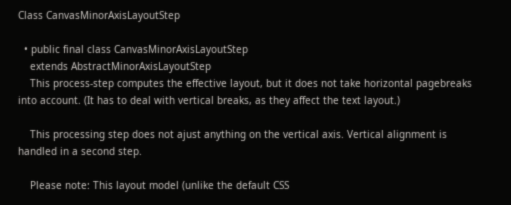Class CanvasMinorAxisLayoutStep

  • public final class CanvasMinorAxisLayoutStep
    extends AbstractMinorAxisLayoutStep
    This process-step computes the effective layout, but it does not take horizontal pagebreaks into account. (It has to deal with vertical breaks, as they affect the text layout.)

    This processing step does not ajust anything on the vertical axis. Vertical alignment is handled in a second step.

    Please note: This layout model (unlike the default CSS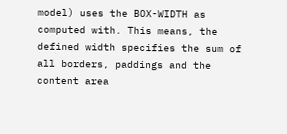model) uses the BOX-WIDTH as computed with. This means, the defined width specifies the sum of all borders, paddings and the content area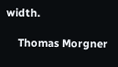width.

    Thomas Morgner